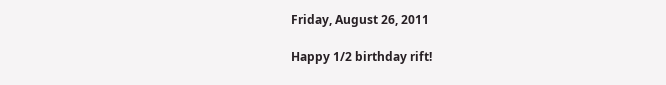Friday, August 26, 2011

Happy 1/2 birthday rift!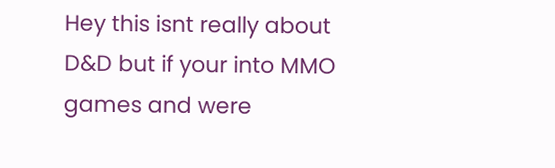Hey this isnt really about D&D but if your into MMO games and were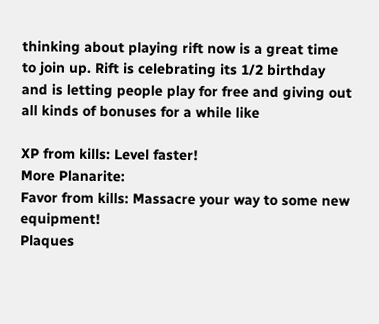thinking about playing rift now is a great time to join up. Rift is celebrating its 1/2 birthday and is letting people play for free and giving out all kinds of bonuses for a while like

XP from kills: Level faster!
More Planarite:
Favor from kills: Massacre your way to some new equipment!
Plaques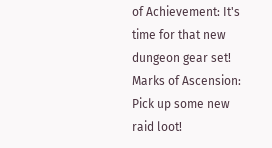of Achievement: It's time for that new dungeon gear set!
Marks of Ascension: Pick up some new raid loot!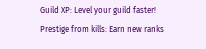Guild XP: Level your guild faster!
Prestige from kills: Earn new ranks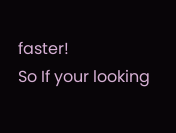faster!
So If your looking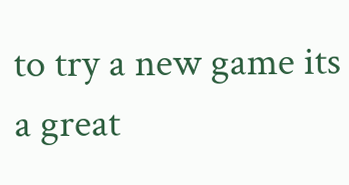to try a new game its a great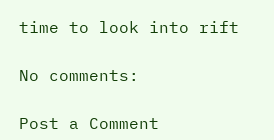time to look into rift

No comments:

Post a Comment